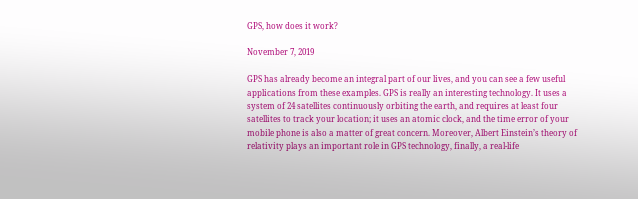GPS, how does it work?

November 7, 2019

GPS has already become an integral part of our lives, and you can see a few useful applications from these examples. GPS is really an interesting technology. It uses a system of 24 satellites continuously orbiting the earth, and requires at least four satellites to track your location; it uses an atomic clock, and the time error of your mobile phone is also a matter of great concern. Moreover, Albert Einstein’s theory of relativity plays an important role in GPS technology, finally, a real-life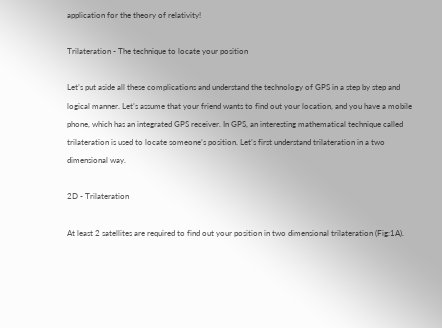application for the theory of relativity!

Trilateration - The technique to locate your position

Let’s put aside all these complications and understand the technology of GPS in a step by step and logical manner. Let’s assume that your friend wants to find out your location, and you have a mobile phone, which has an integrated GPS receiver. In GPS, an interesting mathematical technique called trilateration is used to locate someone’s position. Let’s first understand trilateration in a two dimensional way.

2D - Trilateration

At least 2 satellites are required to find out your position in two dimensional trilateration (Fig:1A).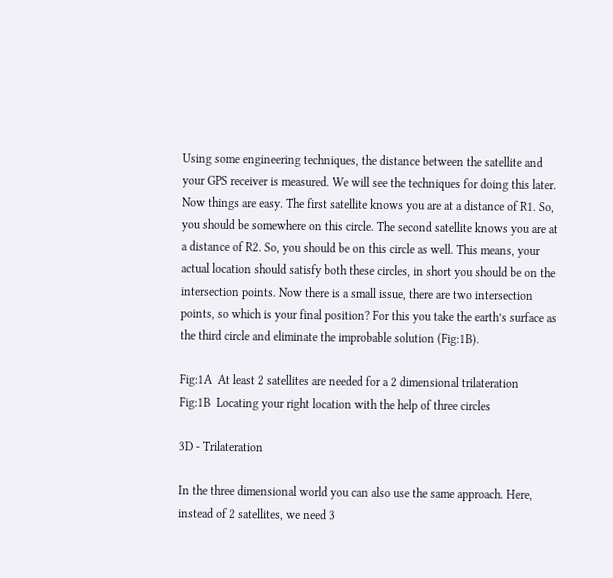Using some engineering techniques, the distance between the satellite and your GPS receiver is measured. We will see the techniques for doing this later. Now things are easy. The first satellite knows you are at a distance of R1. So, you should be somewhere on this circle. The second satellite knows you are at a distance of R2. So, you should be on this circle as well. This means, your actual location should satisfy both these circles, in short you should be on the intersection points. Now there is a small issue, there are two intersection points, so which is your final position? For this you take the earth’s surface as the third circle and eliminate the improbable solution (Fig:1B).

Fig:1A  At least 2 satellites are needed for a 2 dimensional trilateration
Fig:1B  Locating your right location with the help of three circles

3D - Trilateration

In the three dimensional world you can also use the same approach. Here, instead of 2 satellites, we need 3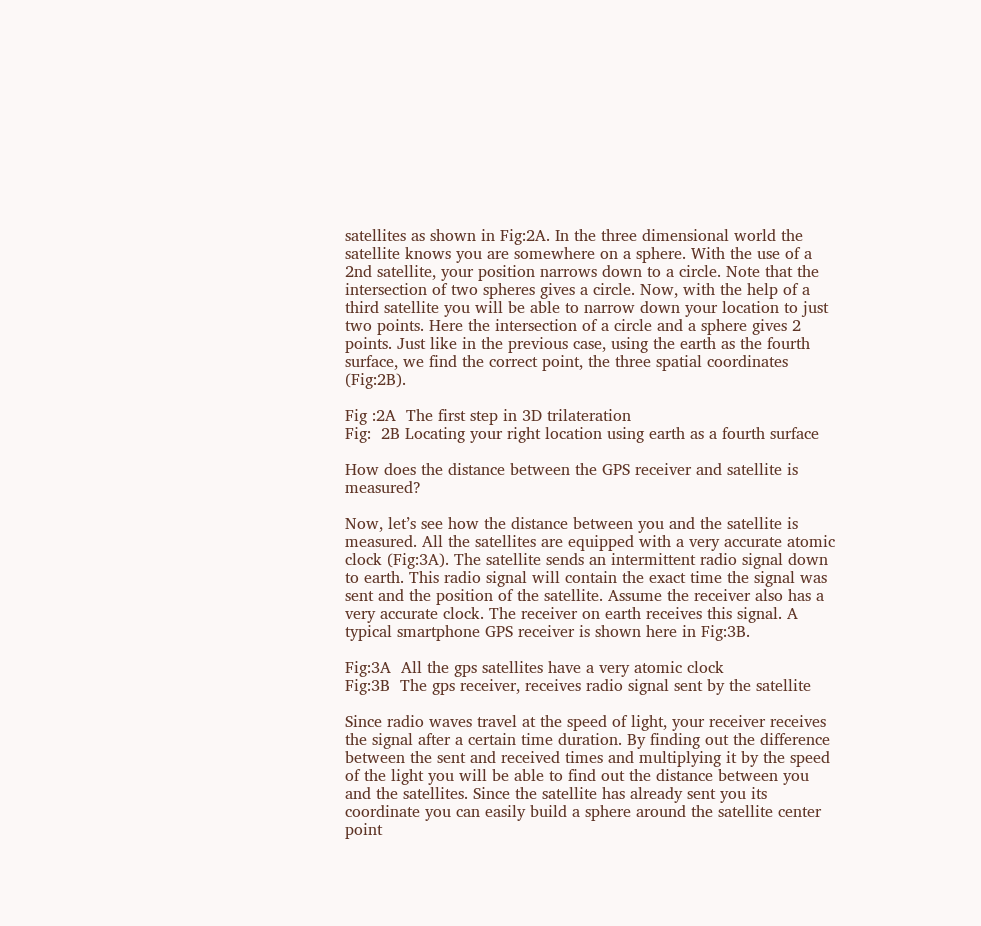satellites as shown in Fig:2A. In the three dimensional world the satellite knows you are somewhere on a sphere. With the use of a 2nd satellite, your position narrows down to a circle. Note that the intersection of two spheres gives a circle. Now, with the help of a third satellite you will be able to narrow down your location to just two points. Here the intersection of a circle and a sphere gives 2 points. Just like in the previous case, using the earth as the fourth surface, we find the correct point, the three spatial coordinates (Fig:2B).

Fig :2A  The first step in 3D trilateration
Fig:  2B Locating your right location using earth as a fourth surface

How does the distance between the GPS receiver and satellite is measured?

Now, let’s see how the distance between you and the satellite is measured. All the satellites are equipped with a very accurate atomic clock (Fig:3A). The satellite sends an intermittent radio signal down to earth. This radio signal will contain the exact time the signal was sent and the position of the satellite. Assume the receiver also has a very accurate clock. The receiver on earth receives this signal. A typical smartphone GPS receiver is shown here in Fig:3B.

Fig:3A  All the gps satellites have a very atomic clock
Fig:3B  The gps receiver, receives radio signal sent by the satellite

Since radio waves travel at the speed of light, your receiver receives the signal after a certain time duration. By finding out the difference between the sent and received times and multiplying it by the speed of the light you will be able to find out the distance between you and the satellites. Since the satellite has already sent you its coordinate you can easily build a sphere around the satellite center point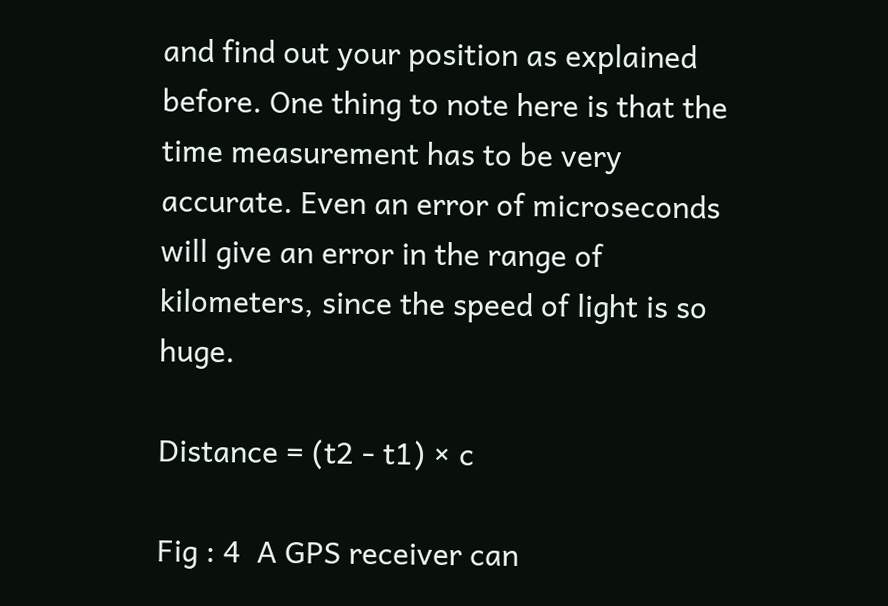and find out your position as explained before. One thing to note here is that the time measurement has to be very accurate. Even an error of microseconds will give an error in the range of kilometers, since the speed of light is so huge.

Distance = (t2 - t1) × c

Fig : 4  A GPS receiver can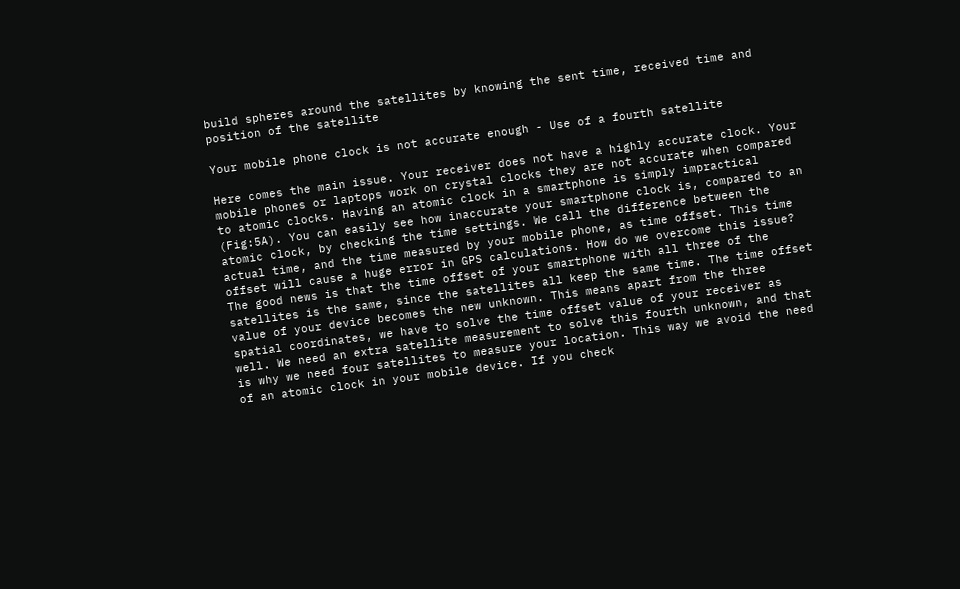build spheres around the satellites by knowing the sent time, received time and position of the satellite

Your mobile phone clock is not accurate enough - Use of a fourth satellite

Here comes the main issue. Your receiver does not have a highly accurate clock. Your mobile phones or laptops work on crystal clocks they are not accurate when compared to atomic clocks. Having an atomic clock in a smartphone is simply impractical (Fig:5A). You can easily see how inaccurate your smartphone clock is, compared to an atomic clock, by checking the time settings. We call the difference between the actual time, and the time measured by your mobile phone, as time offset. This time offset will cause a huge error in GPS calculations. How do we overcome this issue? The good news is that the time offset of your smartphone with all three of the satellites is the same, since the satellites all keep the same time. The time offset value of your device becomes the new unknown. This means apart from the three spatial coordinates, we have to solve the time offset value of your receiver as well. We need an extra satellite measurement to solve this fourth unknown, and that is why we need four satellites to measure your location. This way we avoid the need of an atomic clock in your mobile device. If you check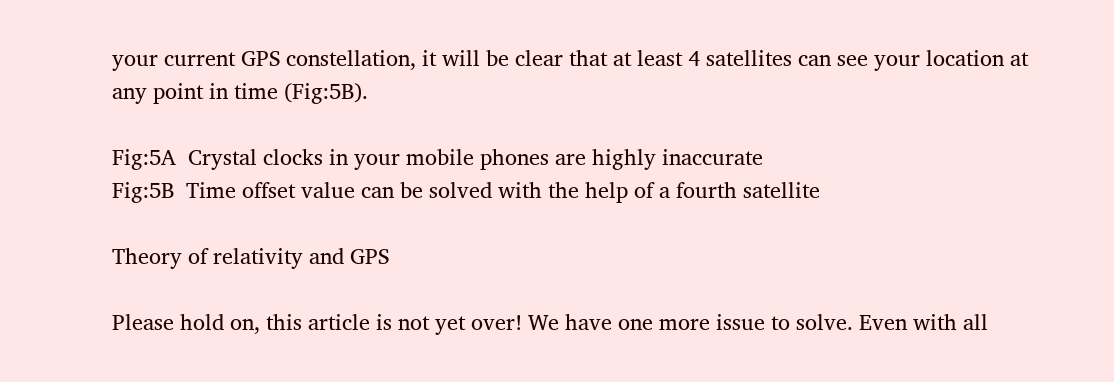your current GPS constellation, it will be clear that at least 4 satellites can see your location at any point in time (Fig:5B).

Fig:5A  Crystal clocks in your mobile phones are highly inaccurate
Fig:5B  Time offset value can be solved with the help of a fourth satellite

Theory of relativity and GPS

Please hold on, this article is not yet over! We have one more issue to solve. Even with all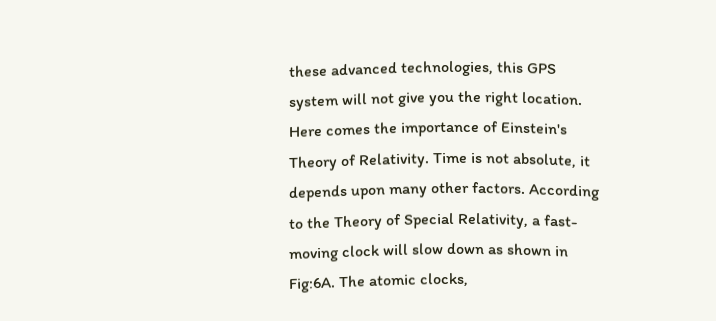these advanced technologies, this GPS system will not give you the right location. Here comes the importance of Einstein's Theory of Relativity. Time is not absolute, it depends upon many other factors. According to the Theory of Special Relativity, a fast-moving clock will slow down as shown in Fig:6A. The atomic clocks,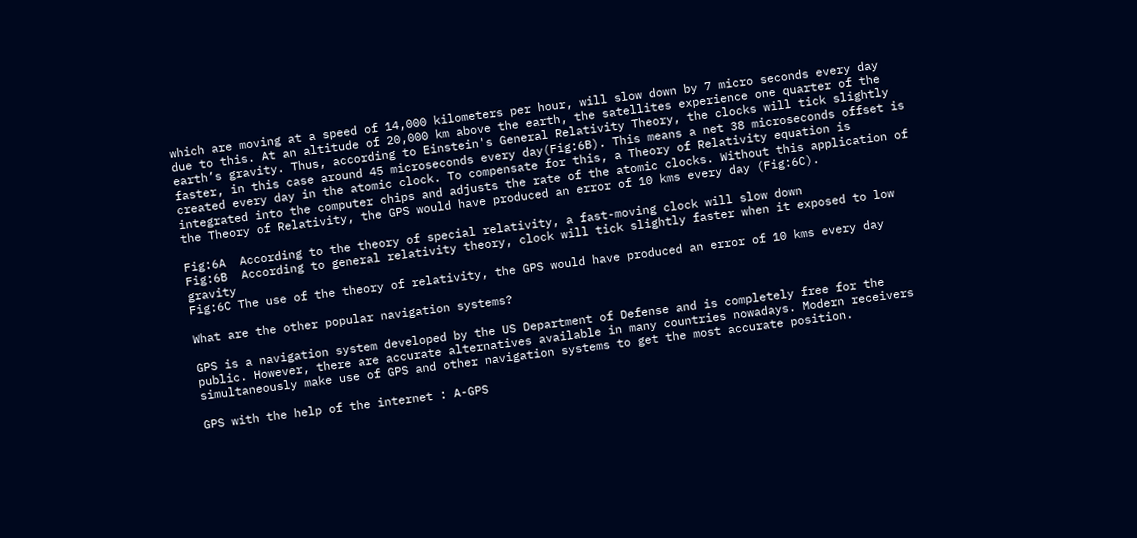which are moving at a speed of 14,000 kilometers per hour, will slow down by 7 micro seconds every day due to this. At an altitude of 20,000 km above the earth, the satellites experience one quarter of the earth’s gravity. Thus, according to Einstein's General Relativity Theory, the clocks will tick slightly faster, in this case around 45 microseconds every day(Fig:6B). This means a net 38 microseconds offset is created every day in the atomic clock. To compensate for this, a Theory of Relativity equation is integrated into the computer chips and adjusts the rate of the atomic clocks. Without this application of the Theory of Relativity, the GPS would have produced an error of 10 kms every day (Fig:6C).

Fig:6A  According to the theory of special relativity, a fast-moving clock will slow down
Fig:6B  According to general relativity theory, clock will tick slightly faster when it exposed to low gravity
Fig:6C The use of the theory of relativity, the GPS would have produced an error of 10 kms every day

What are the other popular navigation systems?

GPS is a navigation system developed by the US Department of Defense and is completely free for the public. However, there are accurate alternatives available in many countries nowadays. Modern receivers simultaneously make use of GPS and other navigation systems to get the most accurate position.

GPS with the help of the internet : A-GPS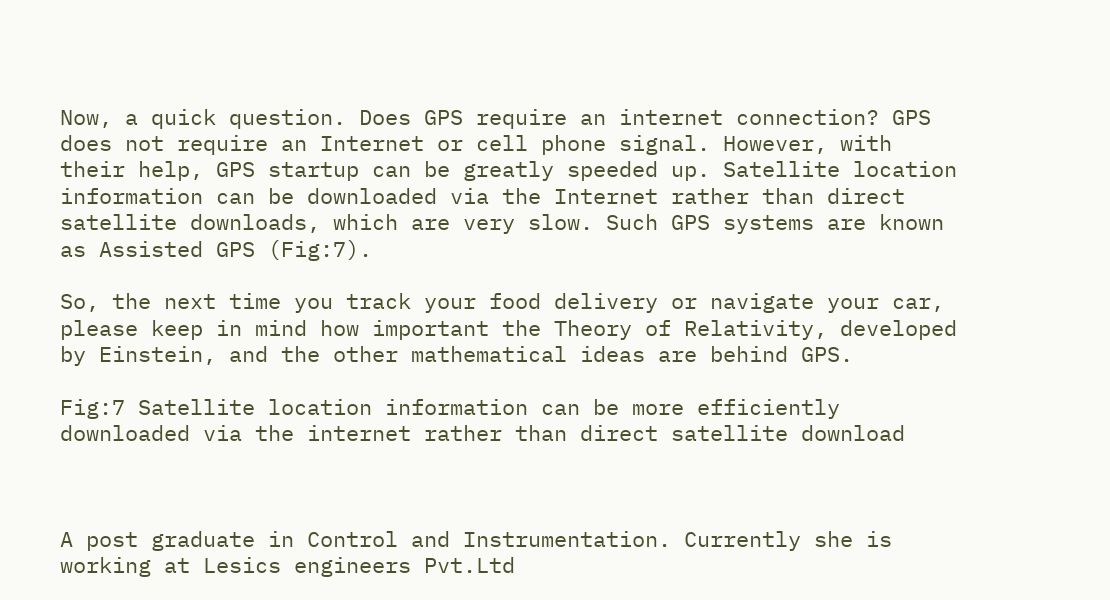Now, a quick question. Does GPS require an internet connection? GPS does not require an Internet or cell phone signal. However, with their help, GPS startup can be greatly speeded up. Satellite location information can be downloaded via the Internet rather than direct satellite downloads, which are very slow. Such GPS systems are known as Assisted GPS (Fig:7).

So, the next time you track your food delivery or navigate your car, please keep in mind how important the Theory of Relativity, developed by Einstein, and the other mathematical ideas are behind GPS.

Fig:7 Satellite location information can be more efficiently downloaded via the internet rather than direct satellite download



A post graduate in Control and Instrumentation. Currently she is working at Lesics engineers Pvt.Ltd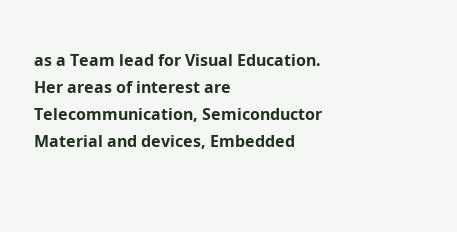as a Team lead for Visual Education. Her areas of interest are Telecommunication, Semiconductor Material and devices, Embedded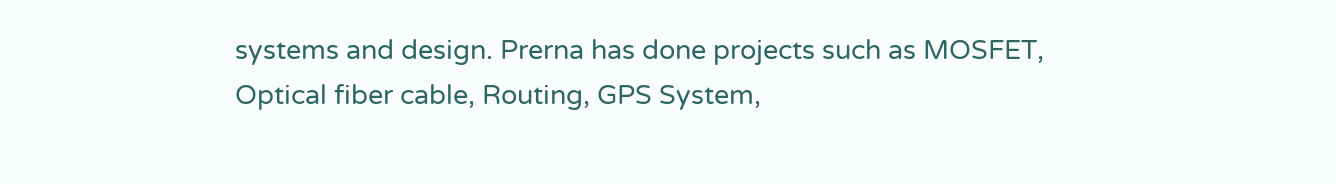systems and design. Prerna has done projects such as MOSFET, Optical fiber cable, Routing, GPS System,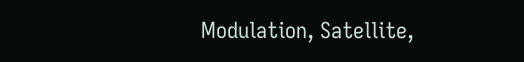Modulation, Satellite,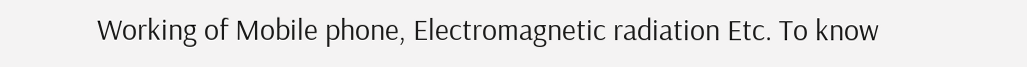Working of Mobile phone, Electromagnetic radiation Etc. To know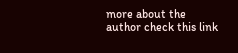more about the author check this link